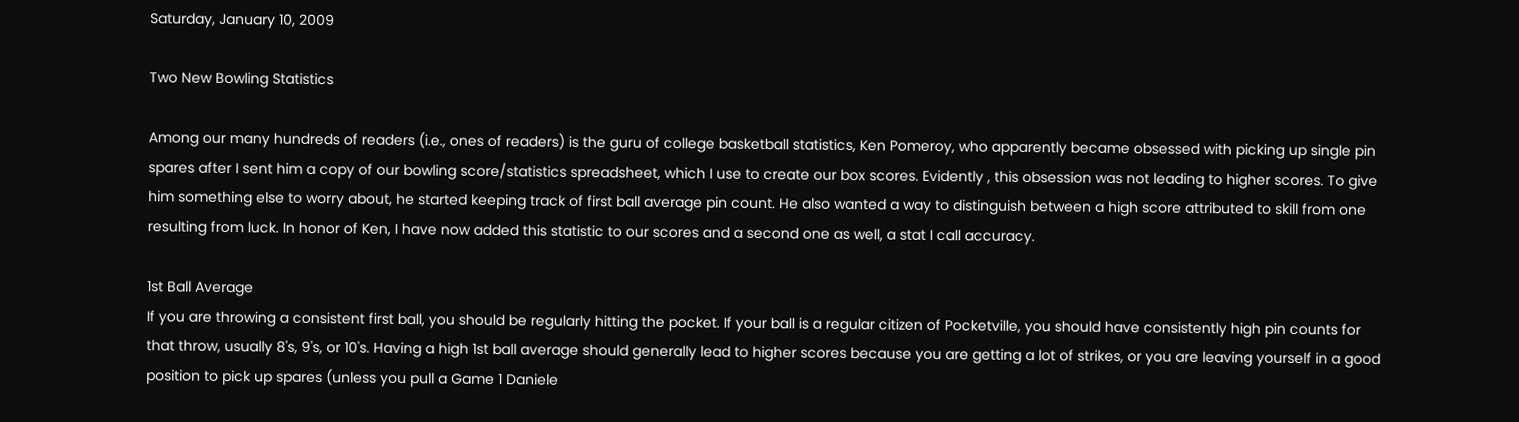Saturday, January 10, 2009

Two New Bowling Statistics

Among our many hundreds of readers (i.e., ones of readers) is the guru of college basketball statistics, Ken Pomeroy, who apparently became obsessed with picking up single pin spares after I sent him a copy of our bowling score/statistics spreadsheet, which I use to create our box scores. Evidently , this obsession was not leading to higher scores. To give him something else to worry about, he started keeping track of first ball average pin count. He also wanted a way to distinguish between a high score attributed to skill from one resulting from luck. In honor of Ken, I have now added this statistic to our scores and a second one as well, a stat I call accuracy.

1st Ball Average
If you are throwing a consistent first ball, you should be regularly hitting the pocket. If your ball is a regular citizen of Pocketville, you should have consistently high pin counts for that throw, usually 8's, 9's, or 10's. Having a high 1st ball average should generally lead to higher scores because you are getting a lot of strikes, or you are leaving yourself in a good position to pick up spares (unless you pull a Game 1 Daniele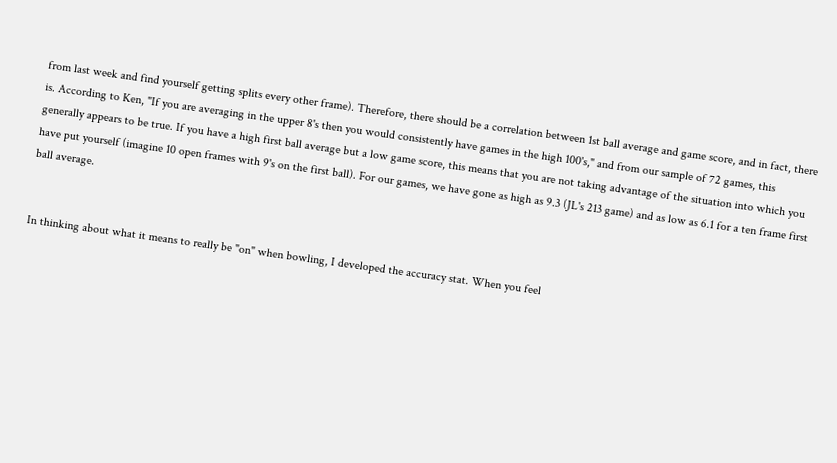from last week and find yourself getting splits every other frame). Therefore, there should be a correlation between 1st ball average and game score, and in fact, there is. According to Ken, "If you are averaging in the upper 8's then you would consistently have games in the high 100's," and from our sample of 72 games, this generally appears to be true. If you have a high first ball average but a low game score, this means that you are not taking advantage of the situation into which you have put yourself (imagine 10 open frames with 9's on the first ball). For our games, we have gone as high as 9.3 (JL's 213 game) and as low as 6.1 for a ten frame first ball average.


In thinking about what it means to really be "on" when bowling, I developed the accuracy stat. When you feel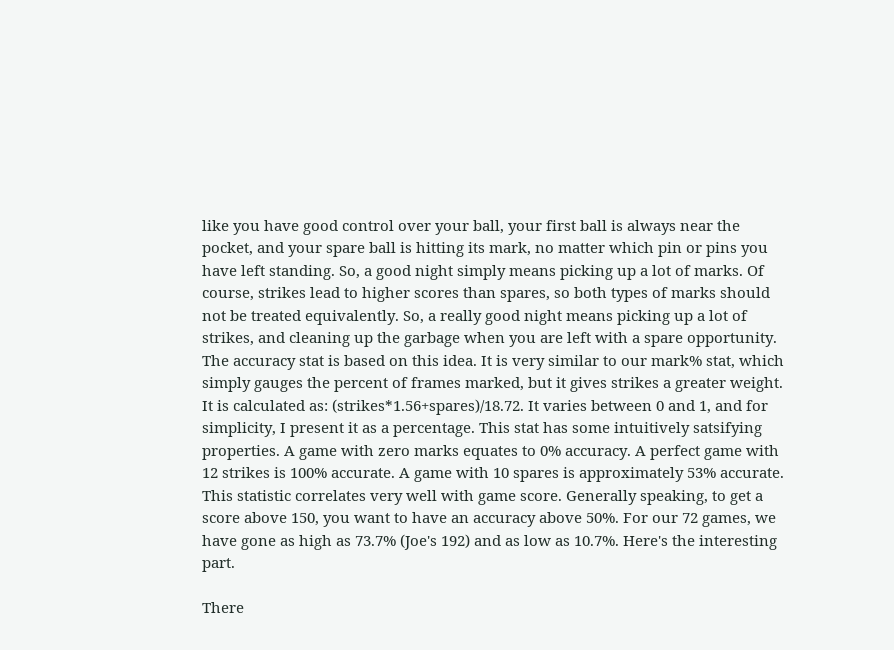like you have good control over your ball, your first ball is always near the pocket, and your spare ball is hitting its mark, no matter which pin or pins you have left standing. So, a good night simply means picking up a lot of marks. Of course, strikes lead to higher scores than spares, so both types of marks should not be treated equivalently. So, a really good night means picking up a lot of strikes, and cleaning up the garbage when you are left with a spare opportunity. The accuracy stat is based on this idea. It is very similar to our mark% stat, which simply gauges the percent of frames marked, but it gives strikes a greater weight. It is calculated as: (strikes*1.56+spares)/18.72. It varies between 0 and 1, and for simplicity, I present it as a percentage. This stat has some intuitively satsifying properties. A game with zero marks equates to 0% accuracy. A perfect game with 12 strikes is 100% accurate. A game with 10 spares is approximately 53% accurate. This statistic correlates very well with game score. Generally speaking, to get a score above 150, you want to have an accuracy above 50%. For our 72 games, we have gone as high as 73.7% (Joe's 192) and as low as 10.7%. Here's the interesting part.

There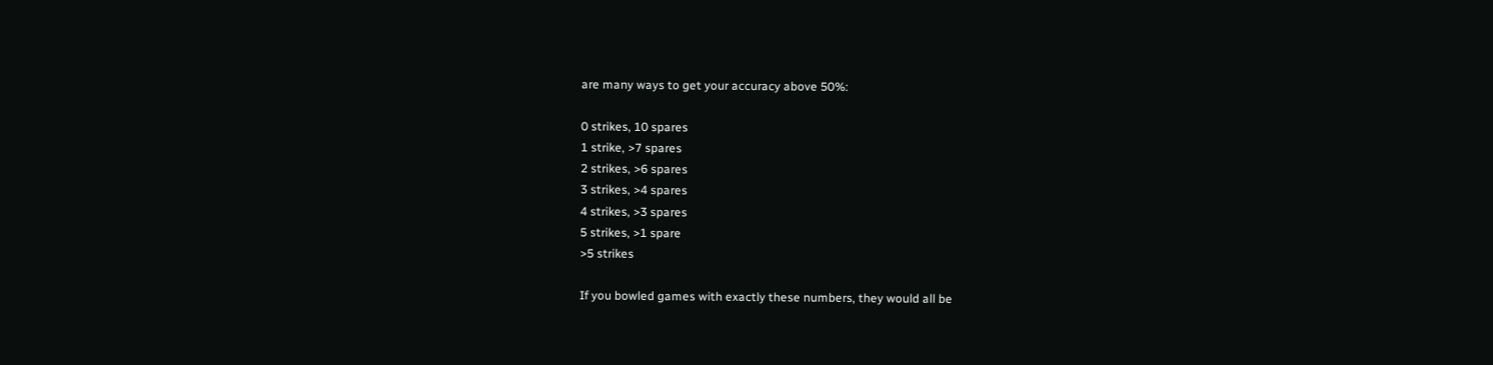are many ways to get your accuracy above 50%:

0 strikes, 10 spares
1 strike, >7 spares
2 strikes, >6 spares
3 strikes, >4 spares
4 strikes, >3 spares
5 strikes, >1 spare
>5 strikes

If you bowled games with exactly these numbers, they would all be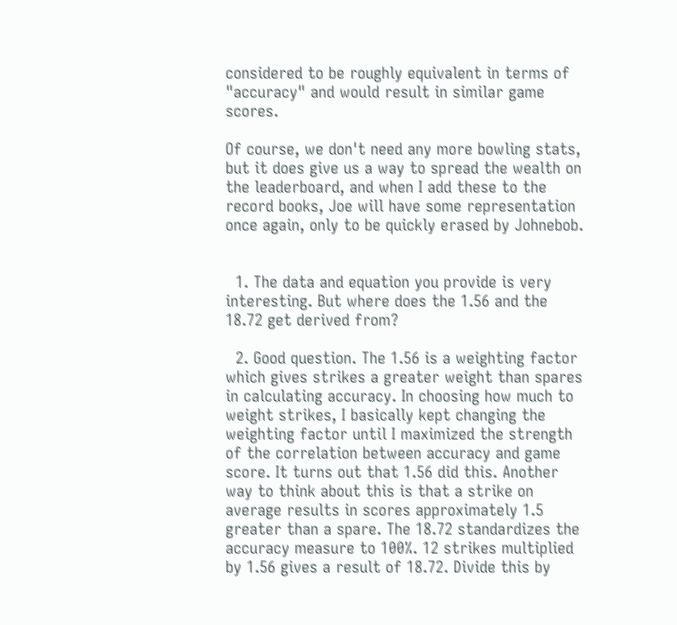considered to be roughly equivalent in terms of "accuracy" and would result in similar game scores.

Of course, we don't need any more bowling stats, but it does give us a way to spread the wealth on the leaderboard, and when I add these to the record books, Joe will have some representation once again, only to be quickly erased by Johnebob.


  1. The data and equation you provide is very interesting. But where does the 1.56 and the 18.72 get derived from?

  2. Good question. The 1.56 is a weighting factor which gives strikes a greater weight than spares in calculating accuracy. In choosing how much to weight strikes, I basically kept changing the weighting factor until I maximized the strength of the correlation between accuracy and game score. It turns out that 1.56 did this. Another way to think about this is that a strike on average results in scores approximately 1.5 greater than a spare. The 18.72 standardizes the accuracy measure to 100%. 12 strikes multiplied by 1.56 gives a result of 18.72. Divide this by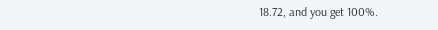18.72, and you get 100%.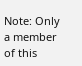Note: Only a member of this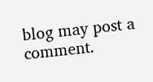blog may post a comment.